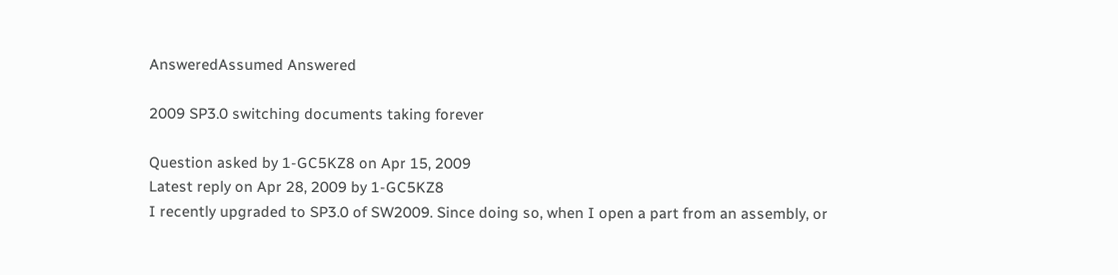AnsweredAssumed Answered

2009 SP3.0 switching documents taking forever

Question asked by 1-GC5KZ8 on Apr 15, 2009
Latest reply on Apr 28, 2009 by 1-GC5KZ8
I recently upgraded to SP3.0 of SW2009. Since doing so, when I open a part from an assembly, or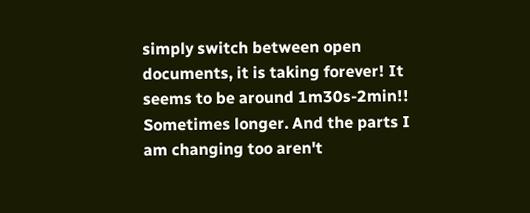simply switch between open documents, it is taking forever! It seems to be around 1m30s-2min!! Sometimes longer. And the parts I am changing too aren't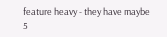feature heavy - they have maybe 5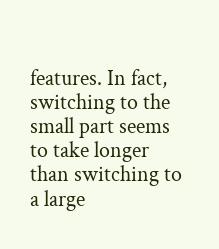features. In fact, switching to the small part seems to take longer than switching to a large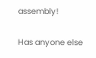assembly!

Has anyone else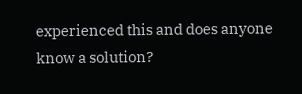experienced this and does anyone know a solution?